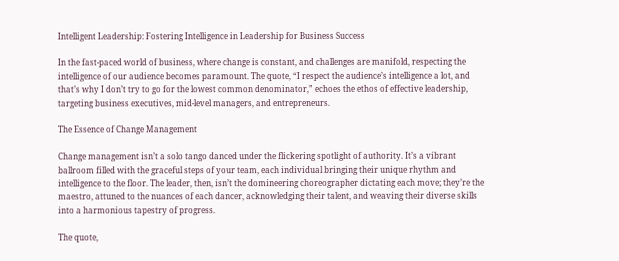Intelligent Leadership: Fostering Intelligence in Leadership for Business Success

In the fast-paced world of business, where change is constant, and challenges are manifold, respecting the intelligence of our audience becomes paramount. The quote, “I respect the audience’s intelligence a lot, and that’s why I don’t try to go for the lowest common denominator,” echoes the ethos of effective leadership, targeting business executives, mid-level managers, and entrepreneurs.

The Essence of Change Management

Change management isn’t a solo tango danced under the flickering spotlight of authority. It’s a vibrant ballroom filled with the graceful steps of your team, each individual bringing their unique rhythm and intelligence to the floor. The leader, then, isn’t the domineering choreographer dictating each move; they’re the maestro, attuned to the nuances of each dancer, acknowledging their talent, and weaving their diverse skills into a harmonious tapestry of progress.

The quote,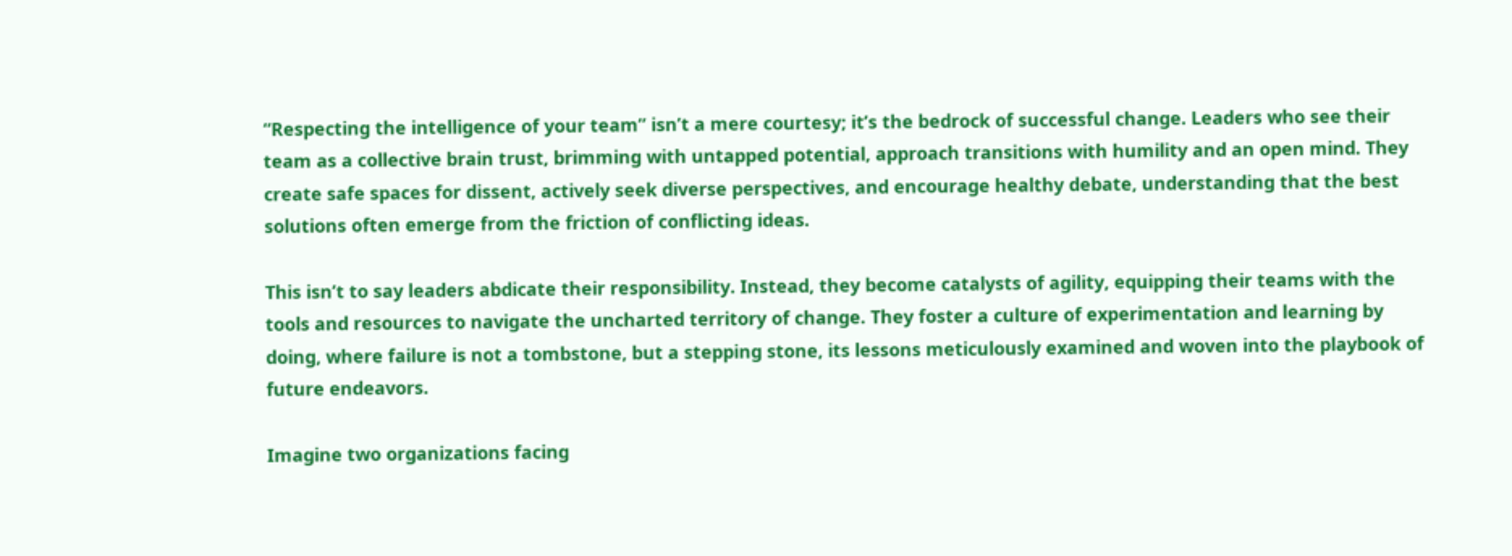“Respecting the intelligence of your team” isn’t a mere courtesy; it’s the bedrock of successful change. Leaders who see their team as a collective brain trust, brimming with untapped potential, approach transitions with humility and an open mind. They create safe spaces for dissent, actively seek diverse perspectives, and encourage healthy debate, understanding that the best solutions often emerge from the friction of conflicting ideas.

This isn’t to say leaders abdicate their responsibility. Instead, they become catalysts of agility, equipping their teams with the tools and resources to navigate the uncharted territory of change. They foster a culture of experimentation and learning by doing, where failure is not a tombstone, but a stepping stone, its lessons meticulously examined and woven into the playbook of future endeavors.

Imagine two organizations facing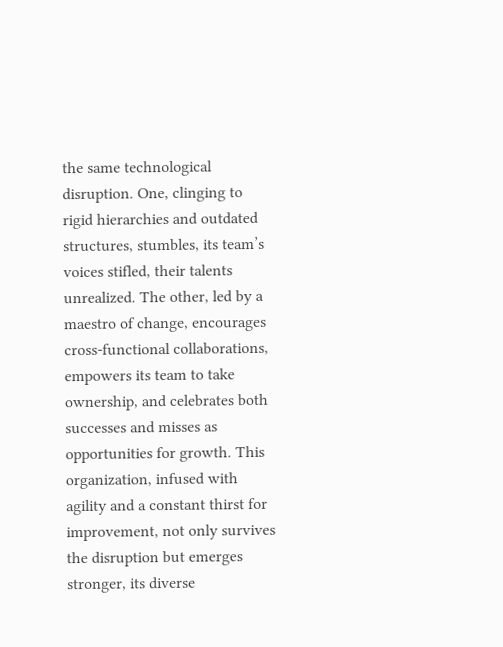the same technological disruption. One, clinging to rigid hierarchies and outdated structures, stumbles, its team’s voices stifled, their talents unrealized. The other, led by a maestro of change, encourages cross-functional collaborations, empowers its team to take ownership, and celebrates both successes and misses as opportunities for growth. This organization, infused with agility and a constant thirst for improvement, not only survives the disruption but emerges stronger, its diverse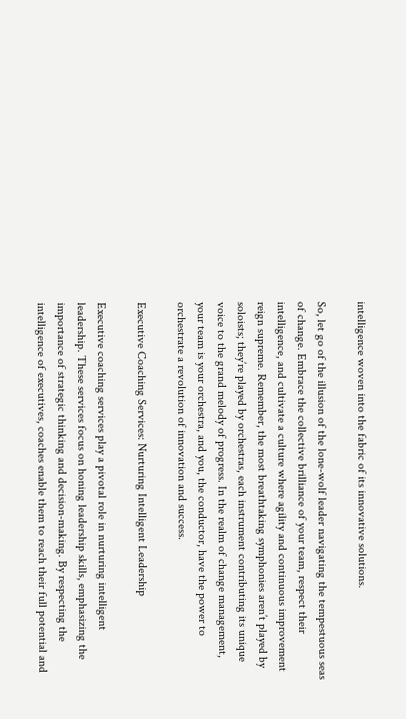intelligence woven into the fabric of its innovative solutions.

So, let go of the illusion of the lone-wolf leader navigating the tempestuous seas of change. Embrace the collective brilliance of your team, respect their intelligence, and cultivate a culture where agility and continuous improvement reign supreme. Remember, the most breathtaking symphonies aren’t played by soloists; they’re played by orchestras, each instrument contributing its unique voice to the grand melody of progress. In the realm of change management, your team is your orchestra, and you, the conductor, have the power to orchestrate a revolution of innovation and success.

Executive Coaching Services: Nurturing Intelligent Leadership

Executive coaching services play a pivotal role in nurturing intelligent leadership. These services focus on honing leadership skills, emphasizing the importance of strategic thinking and decision-making. By respecting the intelligence of executives, coaches enable them to reach their full potential and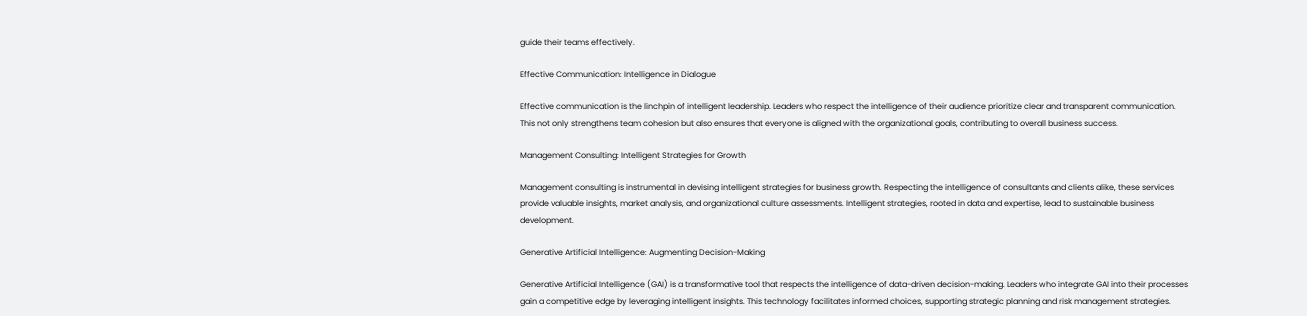guide their teams effectively.

Effective Communication: Intelligence in Dialogue

Effective communication is the linchpin of intelligent leadership. Leaders who respect the intelligence of their audience prioritize clear and transparent communication. This not only strengthens team cohesion but also ensures that everyone is aligned with the organizational goals, contributing to overall business success.

Management Consulting: Intelligent Strategies for Growth

Management consulting is instrumental in devising intelligent strategies for business growth. Respecting the intelligence of consultants and clients alike, these services provide valuable insights, market analysis, and organizational culture assessments. Intelligent strategies, rooted in data and expertise, lead to sustainable business development.

Generative Artificial Intelligence: Augmenting Decision-Making

Generative Artificial Intelligence (GAI) is a transformative tool that respects the intelligence of data-driven decision-making. Leaders who integrate GAI into their processes gain a competitive edge by leveraging intelligent insights. This technology facilitates informed choices, supporting strategic planning and risk management strategies.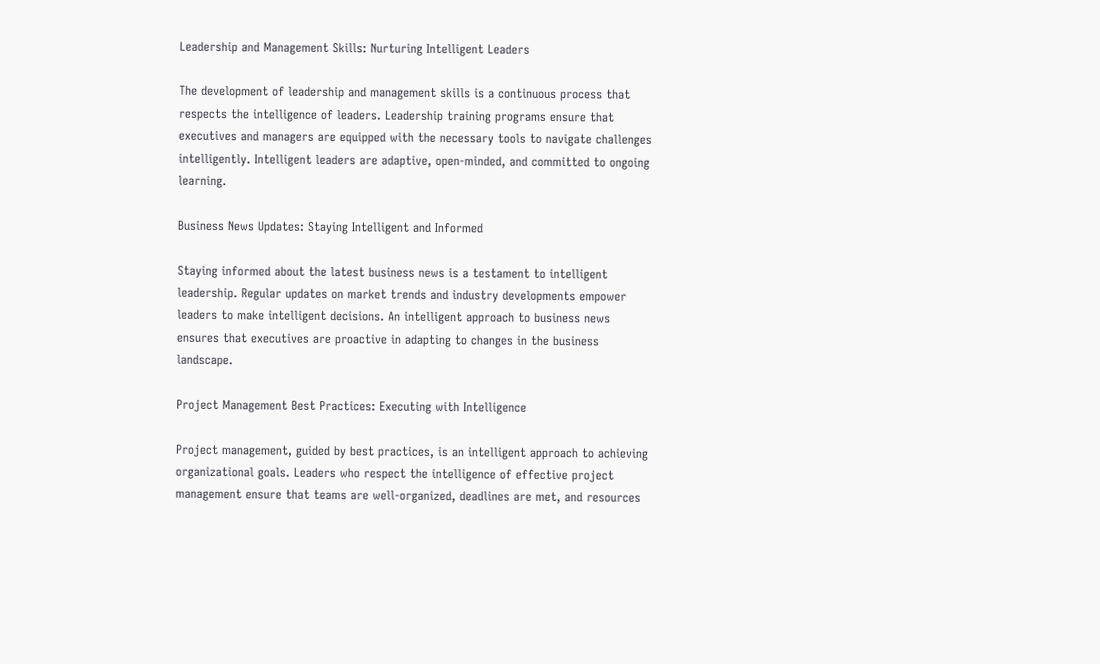Leadership and Management Skills: Nurturing Intelligent Leaders

The development of leadership and management skills is a continuous process that respects the intelligence of leaders. Leadership training programs ensure that executives and managers are equipped with the necessary tools to navigate challenges intelligently. Intelligent leaders are adaptive, open-minded, and committed to ongoing learning.

Business News Updates: Staying Intelligent and Informed

Staying informed about the latest business news is a testament to intelligent leadership. Regular updates on market trends and industry developments empower leaders to make intelligent decisions. An intelligent approach to business news ensures that executives are proactive in adapting to changes in the business landscape.

Project Management Best Practices: Executing with Intelligence

Project management, guided by best practices, is an intelligent approach to achieving organizational goals. Leaders who respect the intelligence of effective project management ensure that teams are well-organized, deadlines are met, and resources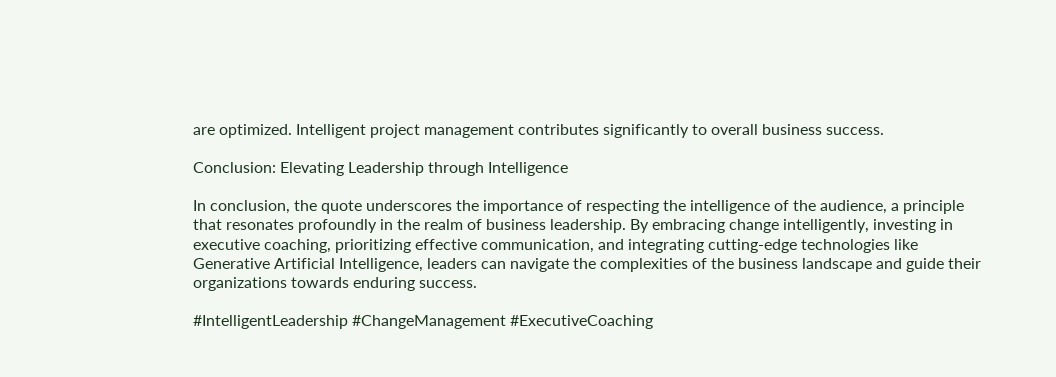are optimized. Intelligent project management contributes significantly to overall business success.

Conclusion: Elevating Leadership through Intelligence

In conclusion, the quote underscores the importance of respecting the intelligence of the audience, a principle that resonates profoundly in the realm of business leadership. By embracing change intelligently, investing in executive coaching, prioritizing effective communication, and integrating cutting-edge technologies like Generative Artificial Intelligence, leaders can navigate the complexities of the business landscape and guide their organizations towards enduring success.

#IntelligentLeadership #ChangeManagement #ExecutiveCoaching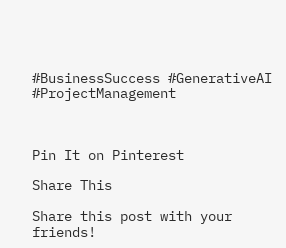#BusinessSuccess #GenerativeAI #ProjectManagement



Pin It on Pinterest

Share This

Share this post with your friends!